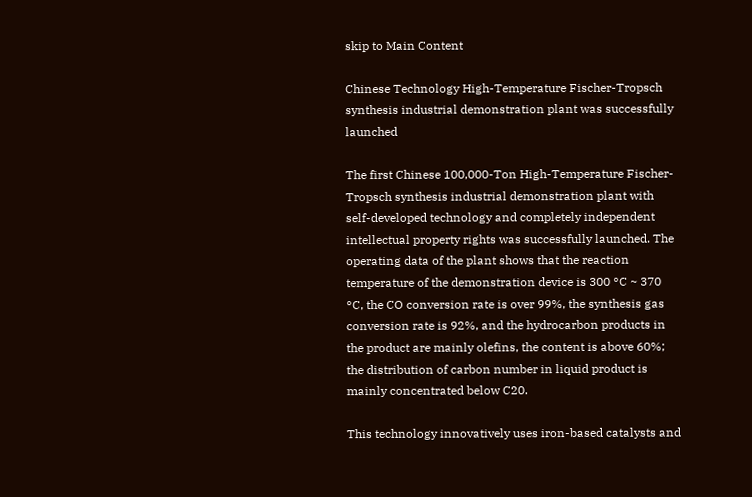skip to Main Content

Chinese Technology High-Temperature Fischer-Tropsch synthesis industrial demonstration plant was successfully launched

The first Chinese 100,000-Ton High-Temperature Fischer-Tropsch synthesis industrial demonstration plant with self-developed technology and completely independent intellectual property rights was successfully launched. The operating data of the plant shows that the reaction temperature of the demonstration device is 300 °C ~ 370 °C, the CO conversion rate is over 99%, the synthesis gas conversion rate is 92%, and the hydrocarbon products in the product are mainly olefins, the content is above 60%; the distribution of carbon number in liquid product is mainly concentrated below C20.

This technology innovatively uses iron-based catalysts and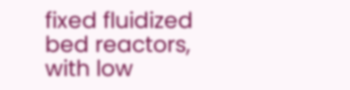fixed fluidized bed reactors, with low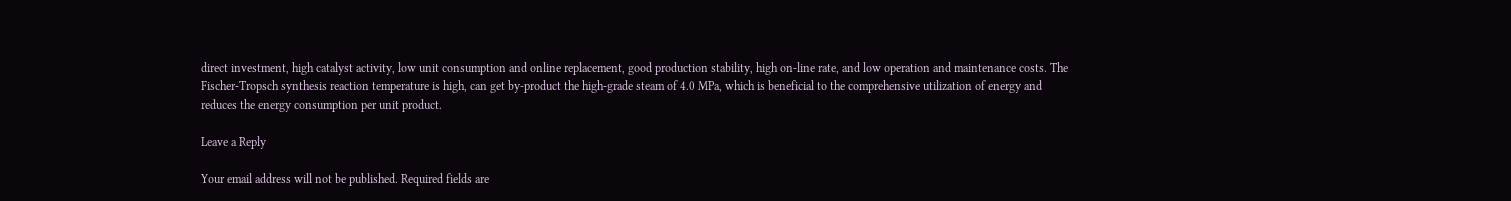direct investment, high catalyst activity, low unit consumption and online replacement, good production stability, high on-line rate, and low operation and maintenance costs. The Fischer-Tropsch synthesis reaction temperature is high, can get by-product the high-grade steam of 4.0 MPa, which is beneficial to the comprehensive utilization of energy and reduces the energy consumption per unit product.

Leave a Reply

Your email address will not be published. Required fields are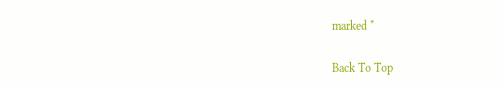marked *

Back To Top